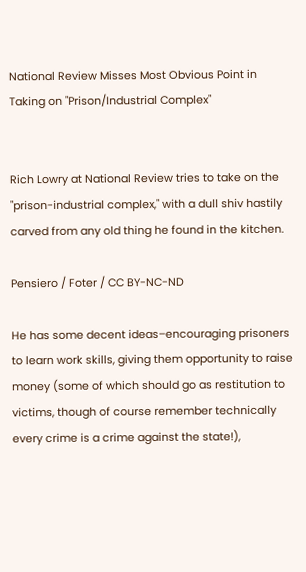National Review Misses Most Obvious Point in Taking on "Prison/Industrial Complex"


Rich Lowry at National Review tries to take on the "prison-industrial complex," with a dull shiv hastily carved from any old thing he found in the kitchen.

Pensiero / Foter / CC BY-NC-ND

He has some decent ideas–encouraging prisoners to learn work skills, giving them opportunity to raise money (some of which should go as restitution to victims, though of course remember technically every crime is a crime against the state!),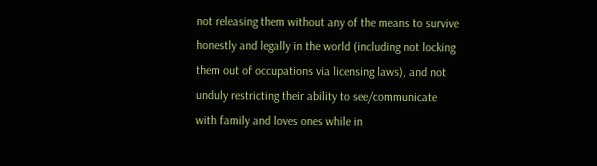not releasing them without any of the means to survive honestly and legally in the world (including not locking them out of occupations via licensing laws), and not unduly restricting their ability to see/communicate with family and loves ones while in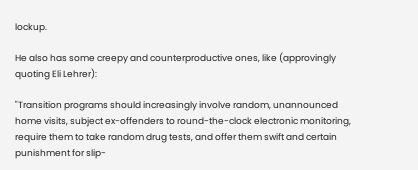lockup.

He also has some creepy and counterproductive ones, like (approvingly quoting Eli Lehrer):

"Transition programs should increasingly involve random, unannounced home visits, subject ex-offenders to round-the-clock electronic monitoring, require them to take random drug tests, and offer them swift and certain punishment for slip-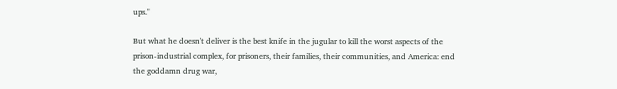ups."

But what he doesn't deliver is the best knife in the jugular to kill the worst aspects of the prison-industrial complex, for prisoners, their families, their communities, and America: end the goddamn drug war,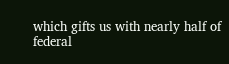which gifts us with nearly half of federal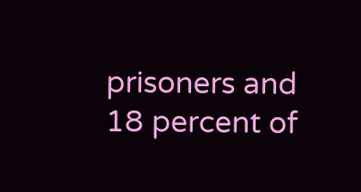prisoners and 18 percent of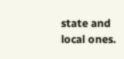state and local ones.